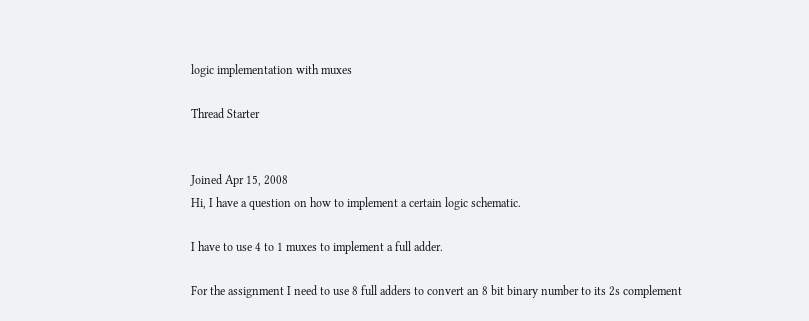logic implementation with muxes

Thread Starter


Joined Apr 15, 2008
Hi, I have a question on how to implement a certain logic schematic.

I have to use 4 to 1 muxes to implement a full adder.

For the assignment I need to use 8 full adders to convert an 8 bit binary number to its 2s complement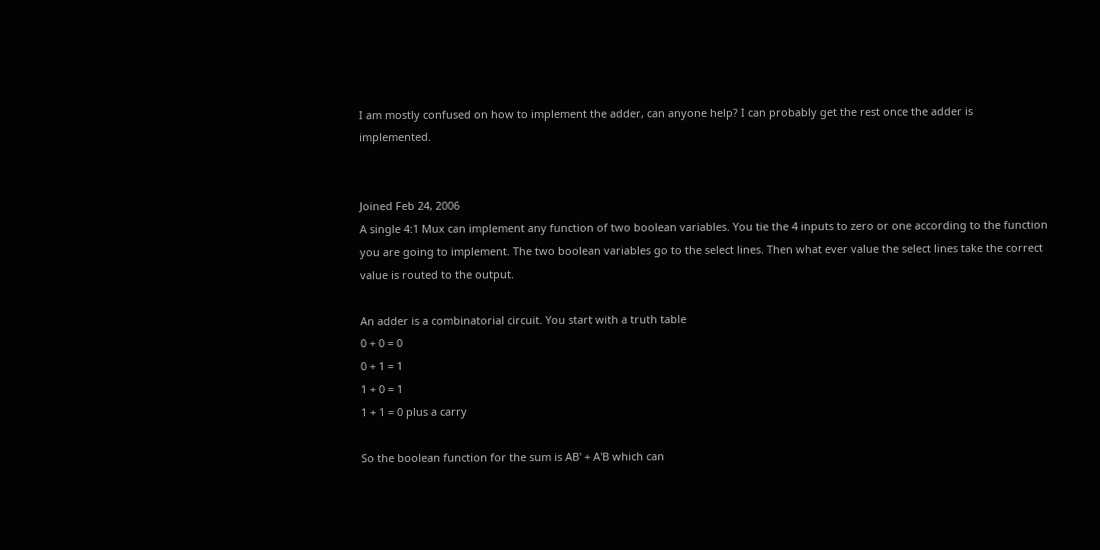I am mostly confused on how to implement the adder, can anyone help? I can probably get the rest once the adder is implemented.


Joined Feb 24, 2006
A single 4:1 Mux can implement any function of two boolean variables. You tie the 4 inputs to zero or one according to the function you are going to implement. The two boolean variables go to the select lines. Then what ever value the select lines take the correct value is routed to the output.

An adder is a combinatorial circuit. You start with a truth table
0 + 0 = 0
0 + 1 = 1
1 + 0 = 1
1 + 1 = 0 plus a carry

So the boolean function for the sum is AB' + A'B which can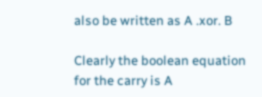also be written as A .xor. B

Clearly the boolean equation for the carry is A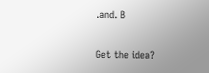.and. B

Get the idea?